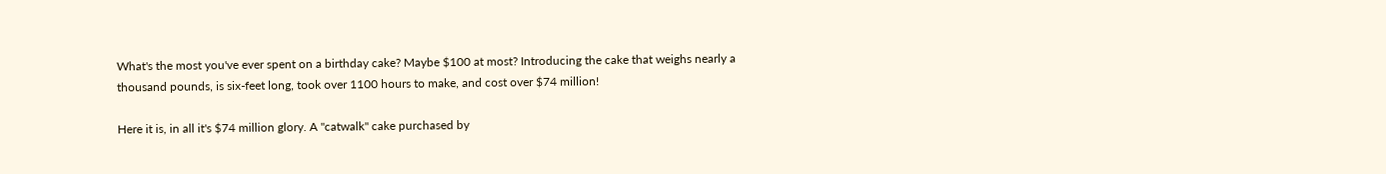What's the most you've ever spent on a birthday cake? Maybe $100 at most? Introducing the cake that weighs nearly a thousand pounds, is six-feet long, took over 1100 hours to make, and cost over $74 million!

Here it is, in all it's $74 million glory. A "catwalk" cake purchased by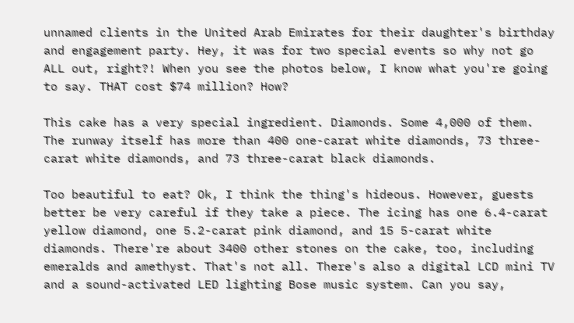unnamed clients in the United Arab Emirates for their daughter's birthday and engagement party. Hey, it was for two special events so why not go ALL out, right?! When you see the photos below, I know what you're going to say. THAT cost $74 million? How?

This cake has a very special ingredient. Diamonds. Some 4,000 of them. The runway itself has more than 400 one-carat white diamonds, 73 three-carat white diamonds, and 73 three-carat black diamonds.

Too beautiful to eat? Ok, I think the thing's hideous. However, guests better be very careful if they take a piece. The icing has one 6.4-carat yellow diamond, one 5.2-carat pink diamond, and 15 5-carat white diamonds. There're about 3400 other stones on the cake, too, including emeralds and amethyst. That's not all. There's also a digital LCD mini TV and a sound-activated LED lighting Bose music system. Can you say,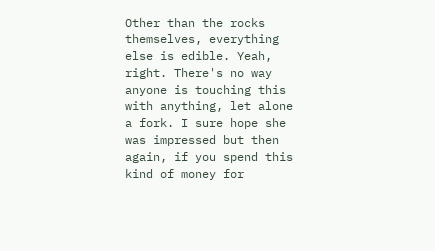Other than the rocks themselves, everything else is edible. Yeah, right. There's no way anyone is touching this with anything, let alone a fork. I sure hope she was impressed but then again, if you spend this kind of money for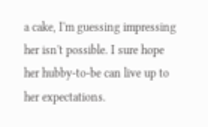a cake, I'm guessing impressing her isn't possible. I sure hope her hubby-to-be can live up to her expectations.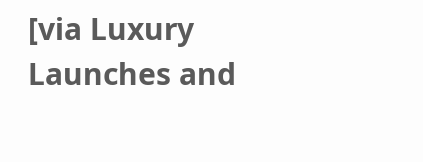[via Luxury Launches and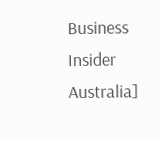Business Insider Australia]